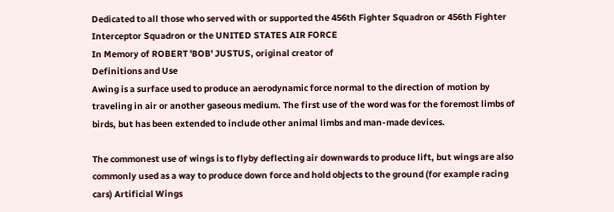Dedicated to all those who served with or supported the 456th Fighter Squadron or 456th Fighter Interceptor Squadron or the UNITED STATES AIR FORCE
In Memory of ROBERT 'BOB' JUSTUS, original creator of
Definitions and Use
Awing is a surface used to produce an aerodynamic force normal to the direction of motion by traveling in air or another gaseous medium. The first use of the word was for the foremost limbs of birds, but has been extended to include other animal limbs and man-made devices.

The commonest use of wings is to flyby deflecting air downwards to produce lift, but wings are also commonly used as a way to produce down force and hold objects to the ground (for example racing cars) Artificial Wings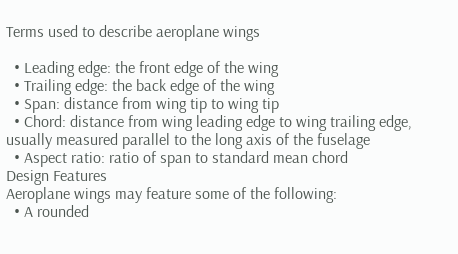Terms used to describe aeroplane wings

  • Leading edge: the front edge of the wing
  • Trailing edge: the back edge of the wing
  • Span: distance from wing tip to wing tip
  • Chord: distance from wing leading edge to wing trailing edge, usually measured parallel to the long axis of the fuselage
  • Aspect ratio: ratio of span to standard mean chord
Design Features
Aeroplane wings may feature some of the following:
  • A rounded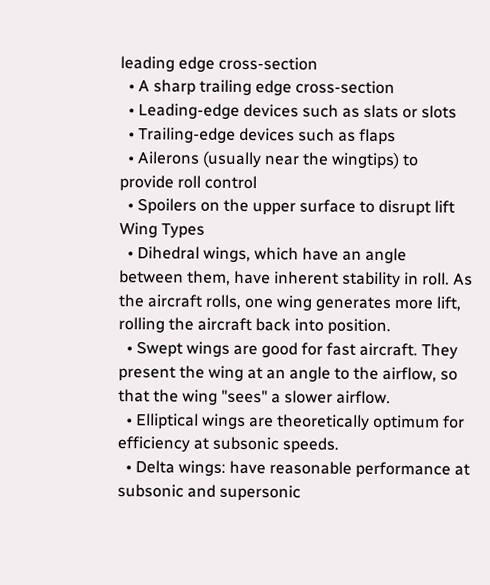leading edge cross-section
  • A sharp trailing edge cross-section
  • Leading-edge devices such as slats or slots
  • Trailing-edge devices such as flaps
  • Ailerons (usually near the wingtips) to provide roll control
  • Spoilers on the upper surface to disrupt lift
Wing Types
  • Dihedral wings, which have an angle between them, have inherent stability in roll. As the aircraft rolls, one wing generates more lift, rolling the aircraft back into position.
  • Swept wings are good for fast aircraft. They present the wing at an angle to the airflow, so that the wing "sees" a slower airflow.
  • Elliptical wings are theoretically optimum for efficiency at subsonic speeds.
  • Delta wings: have reasonable performance at subsonic and supersonic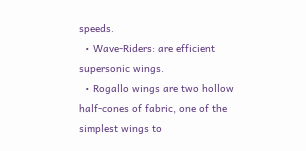speeds.
  • Wave-Riders: are efficient supersonic wings.
  • Rogallo wings are two hollow half-cones of fabric, one of the simplest wings to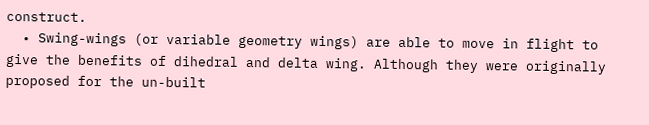construct.
  • Swing-wings (or variable geometry wings) are able to move in flight to give the benefits of dihedral and delta wing. Although they were originally proposed for the un-built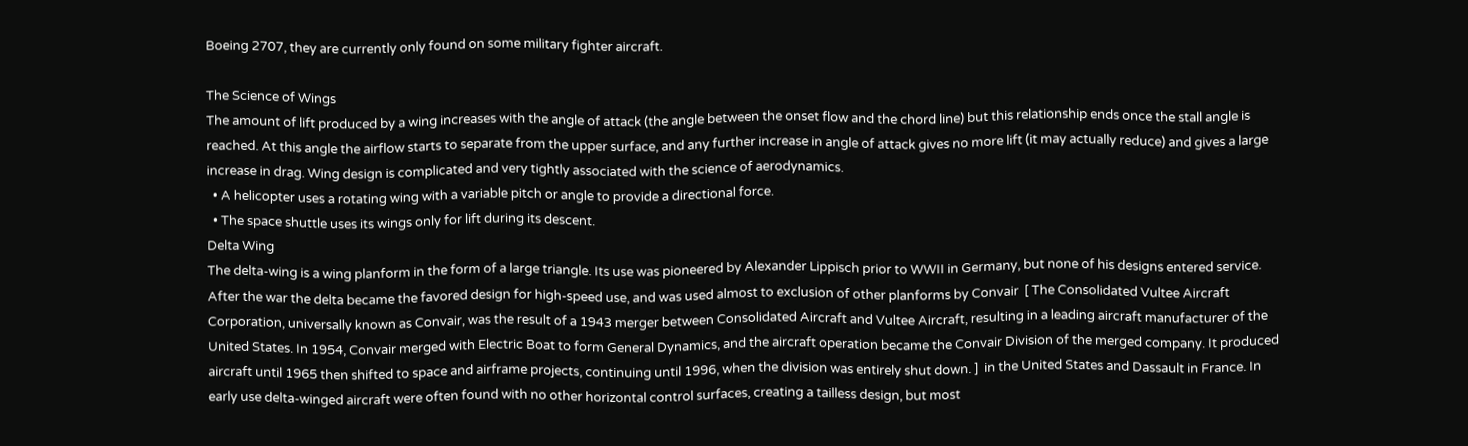Boeing 2707, they are currently only found on some military fighter aircraft.

The Science of Wings
The amount of lift produced by a wing increases with the angle of attack (the angle between the onset flow and the chord line) but this relationship ends once the stall angle is reached. At this angle the airflow starts to separate from the upper surface, and any further increase in angle of attack gives no more lift (it may actually reduce) and gives a large increase in drag. Wing design is complicated and very tightly associated with the science of aerodynamics.
  • A helicopter uses a rotating wing with a variable pitch or angle to provide a directional force.
  • The space shuttle uses its wings only for lift during its descent.
Delta Wing
The delta-wing is a wing planform in the form of a large triangle. Its use was pioneered by Alexander Lippisch prior to WWII in Germany, but none of his designs entered service. After the war the delta became the favored design for high-speed use, and was used almost to exclusion of other planforms by Convair  [ The Consolidated Vultee Aircraft Corporation, universally known as Convair, was the result of a 1943 merger between Consolidated Aircraft and Vultee Aircraft, resulting in a leading aircraft manufacturer of the United States. In 1954, Convair merged with Electric Boat to form General Dynamics, and the aircraft operation became the Convair Division of the merged company. It produced aircraft until 1965 then shifted to space and airframe projects, continuing until 1996, when the division was entirely shut down. ]  in the United States and Dassault in France. In early use delta-winged aircraft were often found with no other horizontal control surfaces, creating a tailless design, but most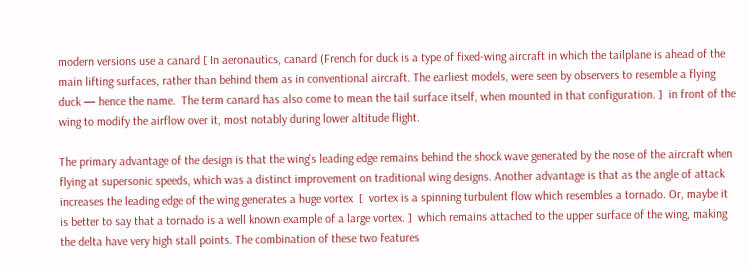modern versions use a canard [ In aeronautics, canard (French for duck is a type of fixed-wing aircraft in which the tailplane is ahead of the main lifting surfaces, rather than behind them as in conventional aircraft. The earliest models, were seen by observers to resemble a flying duck — hence the name.  The term canard has also come to mean the tail surface itself, when mounted in that configuration. ]  in front of the wing to modify the airflow over it, most notably during lower altitude flight.

The primary advantage of the design is that the wing's leading edge remains behind the shock wave generated by the nose of the aircraft when flying at supersonic speeds, which was a distinct improvement on traditional wing designs. Another advantage is that as the angle of attack increases the leading edge of the wing generates a huge vortex  [  vortex is a spinning turbulent flow which resembles a tornado. Or, maybe it is better to say that a tornado is a well known example of a large vortex. ]  which remains attached to the upper surface of the wing, making the delta have very high stall points. The combination of these two features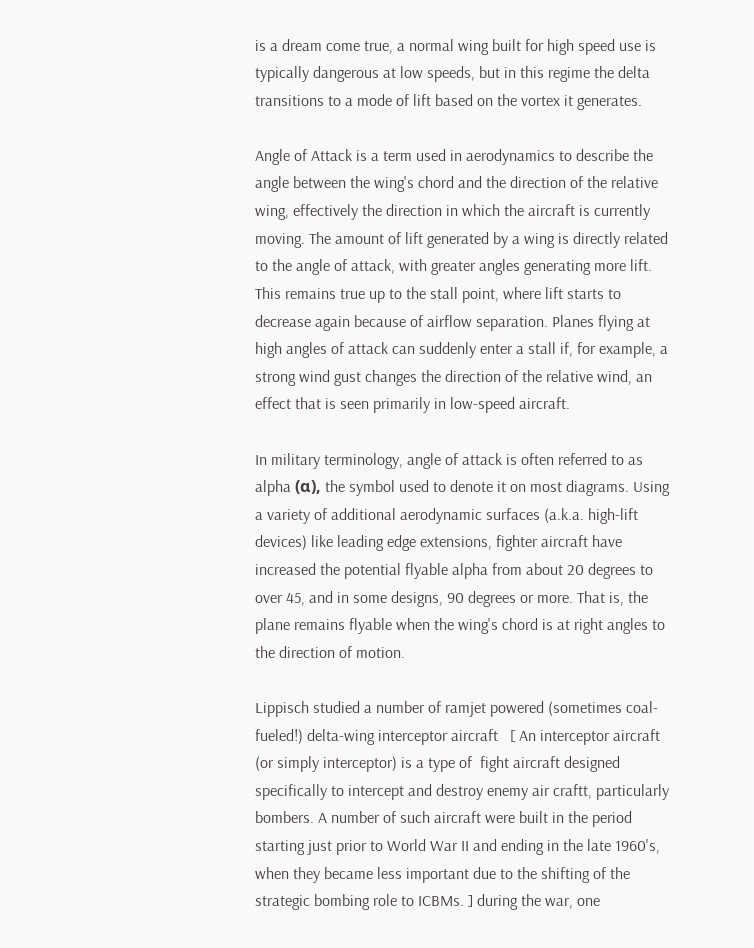is a dream come true, a normal wing built for high speed use is typically dangerous at low speeds, but in this regime the delta transitions to a mode of lift based on the vortex it generates.

Angle of Attack is a term used in aerodynamics to describe the angle between the wing's chord and the direction of the relative wing, effectively the direction in which the aircraft is currently moving. The amount of lift generated by a wing is directly related to the angle of attack, with greater angles generating more lift. This remains true up to the stall point, where lift starts to decrease again because of airflow separation. Planes flying at high angles of attack can suddenly enter a stall if, for example, a strong wind gust changes the direction of the relative wind, an effect that is seen primarily in low-speed aircraft.

In military terminology, angle of attack is often referred to as alpha (α), the symbol used to denote it on most diagrams. Using a variety of additional aerodynamic surfaces (a.k.a. high-lift devices) like leading edge extensions, fighter aircraft have increased the potential flyable alpha from about 20 degrees to over 45, and in some designs, 90 degrees or more. That is, the plane remains flyable when the wing's chord is at right angles to the direction of motion.

Lippisch studied a number of ramjet powered (sometimes coal-fueled!) delta-wing interceptor aircraft   [ An interceptor aircraft (or simply interceptor) is a type of  fight aircraft designed specifically to intercept and destroy enemy air craftt, particularly bombers. A number of such aircraft were built in the period starting just prior to World War II and ending in the late 1960's, when they became less important due to the shifting of the strategic bombing role to ICBMs. ] during the war, one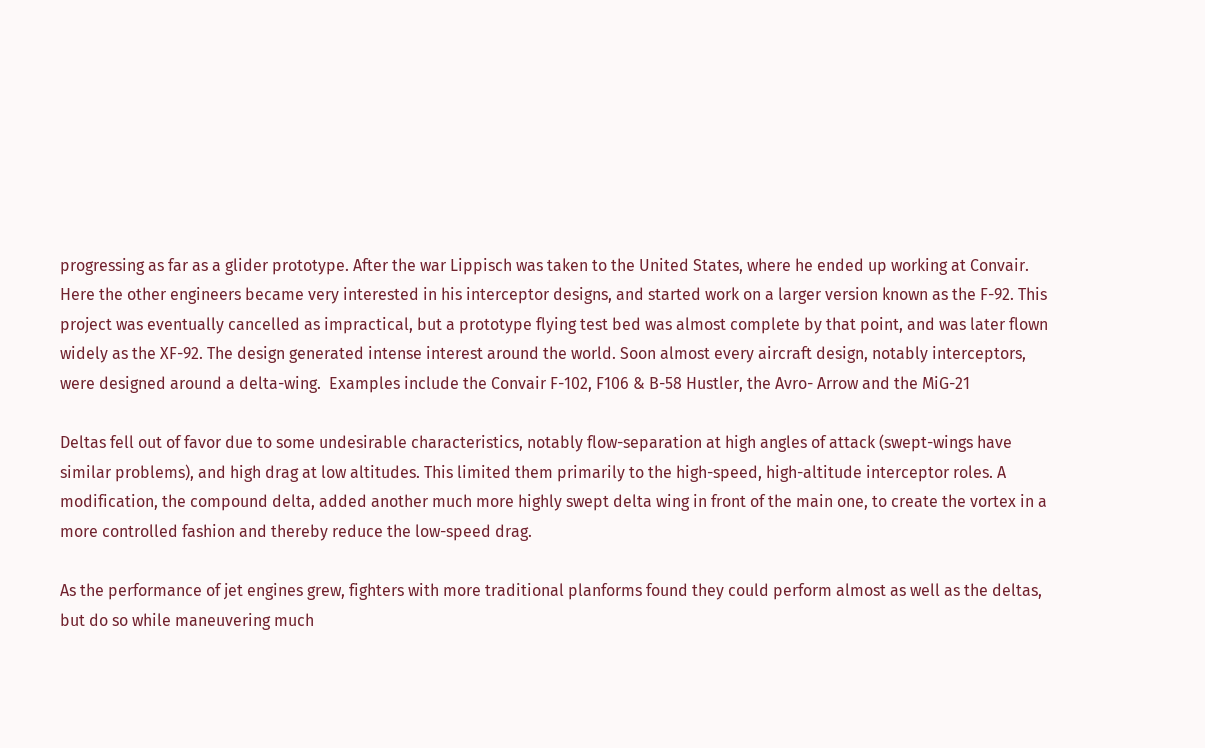progressing as far as a glider prototype. After the war Lippisch was taken to the United States, where he ended up working at Convair. Here the other engineers became very interested in his interceptor designs, and started work on a larger version known as the F-92. This project was eventually cancelled as impractical, but a prototype flying test bed was almost complete by that point, and was later flown widely as the XF-92. The design generated intense interest around the world. Soon almost every aircraft design, notably interceptors, were designed around a delta-wing.  Examples include the Convair F-102, F106 & B-58 Hustler, the Avro- Arrow and the MiG-21

Deltas fell out of favor due to some undesirable characteristics, notably flow-separation at high angles of attack (swept-wings have similar problems), and high drag at low altitudes. This limited them primarily to the high-speed, high-altitude interceptor roles. A modification, the compound delta, added another much more highly swept delta wing in front of the main one, to create the vortex in a more controlled fashion and thereby reduce the low-speed drag.

As the performance of jet engines grew, fighters with more traditional planforms found they could perform almost as well as the deltas, but do so while maneuvering much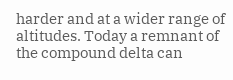harder and at a wider range of altitudes. Today a remnant of the compound delta can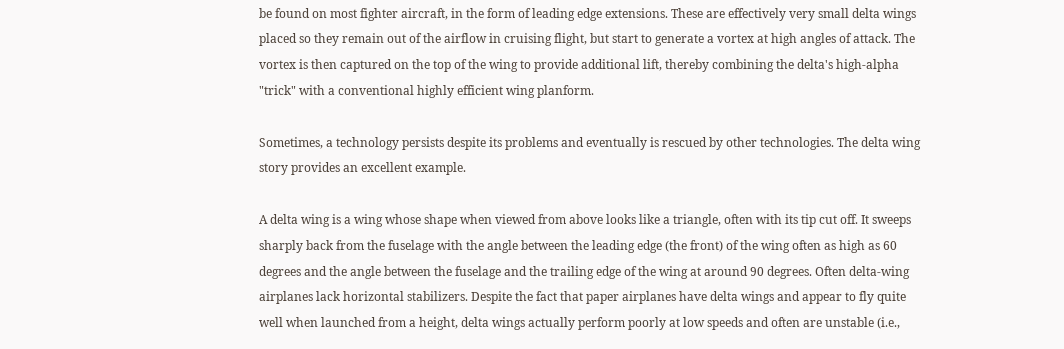be found on most fighter aircraft, in the form of leading edge extensions. These are effectively very small delta wings placed so they remain out of the airflow in cruising flight, but start to generate a vortex at high angles of attack. The vortex is then captured on the top of the wing to provide additional lift, thereby combining the delta's high-alpha "trick" with a conventional highly efficient wing planform.

Sometimes, a technology persists despite its problems and eventually is rescued by other technologies. The delta wing story provides an excellent example.

A delta wing is a wing whose shape when viewed from above looks like a triangle, often with its tip cut off. It sweeps sharply back from the fuselage with the angle between the leading edge (the front) of the wing often as high as 60 degrees and the angle between the fuselage and the trailing edge of the wing at around 90 degrees. Often delta-wing airplanes lack horizontal stabilizers. Despite the fact that paper airplanes have delta wings and appear to fly quite well when launched from a height, delta wings actually perform poorly at low speeds and often are unstable (i.e.,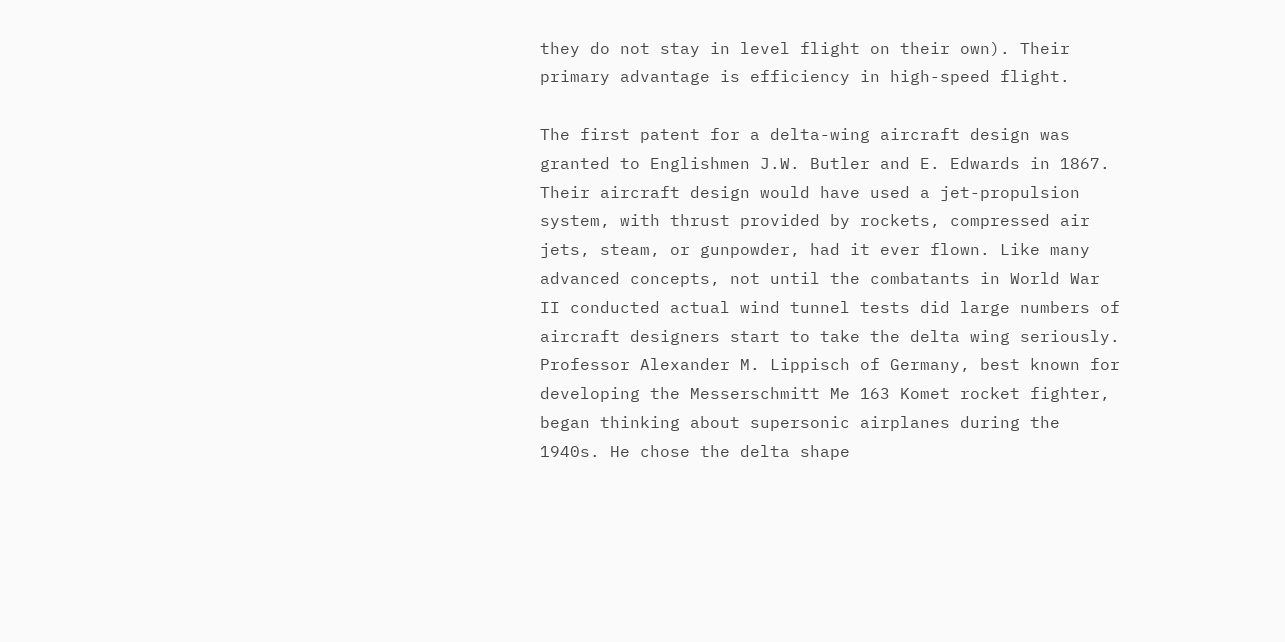they do not stay in level flight on their own). Their primary advantage is efficiency in high-speed flight.

The first patent for a delta-wing aircraft design was granted to Englishmen J.W. Butler and E. Edwards in 1867. Their aircraft design would have used a jet-propulsion system, with thrust provided by rockets, compressed air jets, steam, or gunpowder, had it ever flown. Like many advanced concepts, not until the combatants in World War II conducted actual wind tunnel tests did large numbers of aircraft designers start to take the delta wing seriously. Professor Alexander M. Lippisch of Germany, best known for developing the Messerschmitt Me 163 Komet rocket fighter, began thinking about supersonic airplanes during the 1940s. He chose the delta shape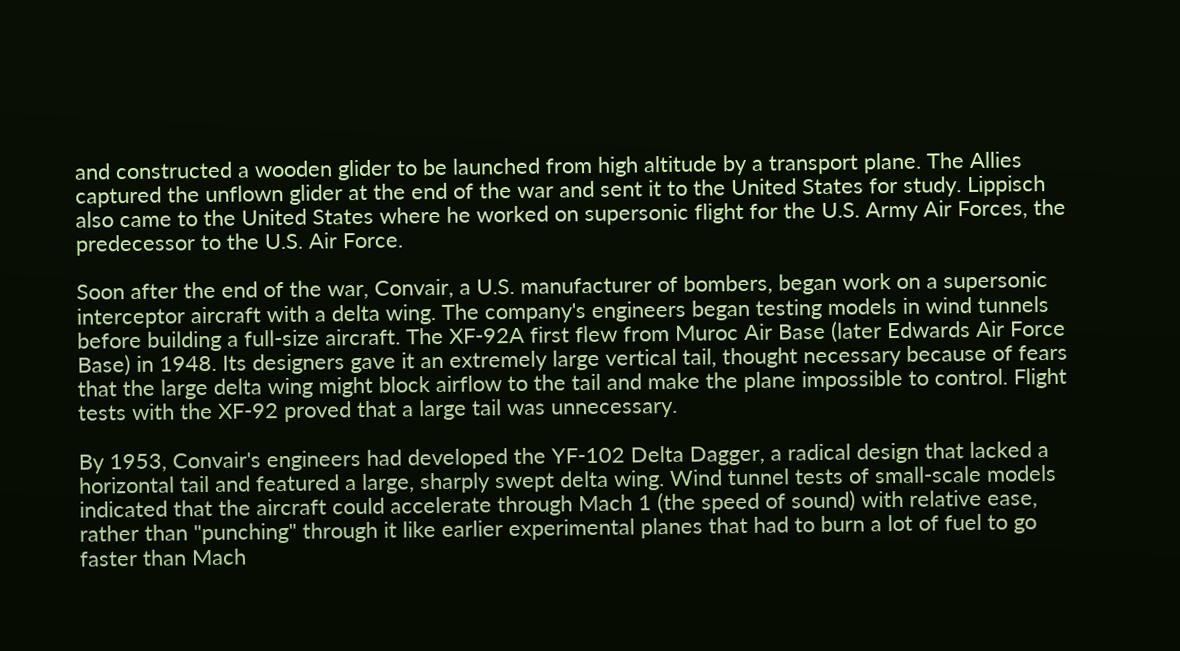and constructed a wooden glider to be launched from high altitude by a transport plane. The Allies captured the unflown glider at the end of the war and sent it to the United States for study. Lippisch also came to the United States where he worked on supersonic flight for the U.S. Army Air Forces, the predecessor to the U.S. Air Force.

Soon after the end of the war, Convair, a U.S. manufacturer of bombers, began work on a supersonic interceptor aircraft with a delta wing. The company's engineers began testing models in wind tunnels before building a full-size aircraft. The XF-92A first flew from Muroc Air Base (later Edwards Air Force Base) in 1948. Its designers gave it an extremely large vertical tail, thought necessary because of fears that the large delta wing might block airflow to the tail and make the plane impossible to control. Flight tests with the XF-92 proved that a large tail was unnecessary.

By 1953, Convair's engineers had developed the YF-102 Delta Dagger, a radical design that lacked a horizontal tail and featured a large, sharply swept delta wing. Wind tunnel tests of small-scale models indicated that the aircraft could accelerate through Mach 1 (the speed of sound) with relative ease, rather than "punching" through it like earlier experimental planes that had to burn a lot of fuel to go faster than Mach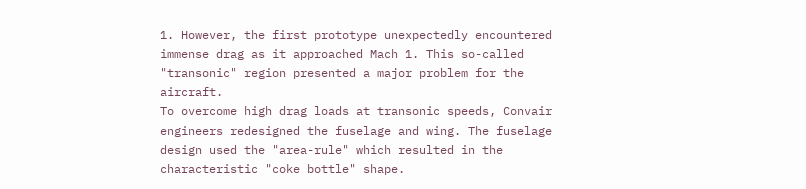1. However, the first prototype unexpectedly encountered immense drag as it approached Mach 1. This so-called "transonic" region presented a major problem for the aircraft.
To overcome high drag loads at transonic speeds, Convair engineers redesigned the fuselage and wing. The fuselage design used the "area-rule" which resulted in the characteristic "coke bottle" shape.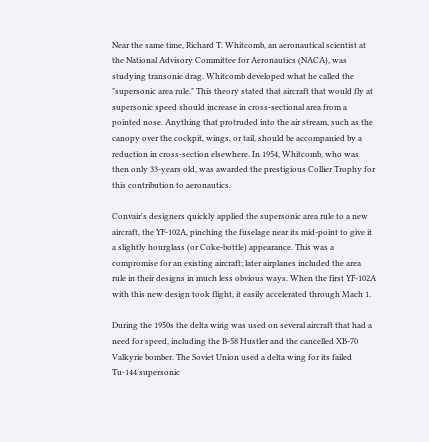Near the same time, Richard T. Whitcomb, an aeronautical scientist at the National Advisory Committee for Aeronautics (NACA), was studying transonic drag. Whitcomb developed what he called the "supersonic area rule." This theory stated that aircraft that would fly at supersonic speed should increase in cross-sectional area from a pointed nose. Anything that protruded into the air stream, such as the canopy over the cockpit, wings, or tail, should be accompanied by a reduction in cross-section elsewhere. In 1954, Whitcomb, who was then only 33-years old, was awarded the prestigious Collier Trophy for this contribution to aeronautics.

Convair's designers quickly applied the supersonic area rule to a new aircraft, the YF-102A, pinching the fuselage near its mid-point to give it a slightly hourglass (or Coke-bottle) appearance. This was a compromise for an existing aircraft; later airplanes included the area rule in their designs in much less obvious ways. When the first YF-102A with this new design took flight, it easily accelerated through Mach 1.

During the 1950s the delta wing was used on several aircraft that had a need for speed, including the B-58 Hustler and the cancelled XB-70 Valkyrie bomber. The Soviet Union used a delta wing for its failed Tu-144 supersonic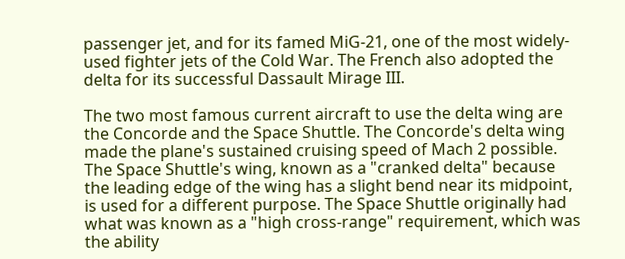passenger jet, and for its famed MiG-21, one of the most widely-used fighter jets of the Cold War. The French also adopted the delta for its successful Dassault Mirage III.

The two most famous current aircraft to use the delta wing are the Concorde and the Space Shuttle. The Concorde's delta wing made the plane's sustained cruising speed of Mach 2 possible. The Space Shuttle's wing, known as a "cranked delta" because the leading edge of the wing has a slight bend near its midpoint, is used for a different purpose. The Space Shuttle originally had what was known as a "high cross-range" requirement, which was the ability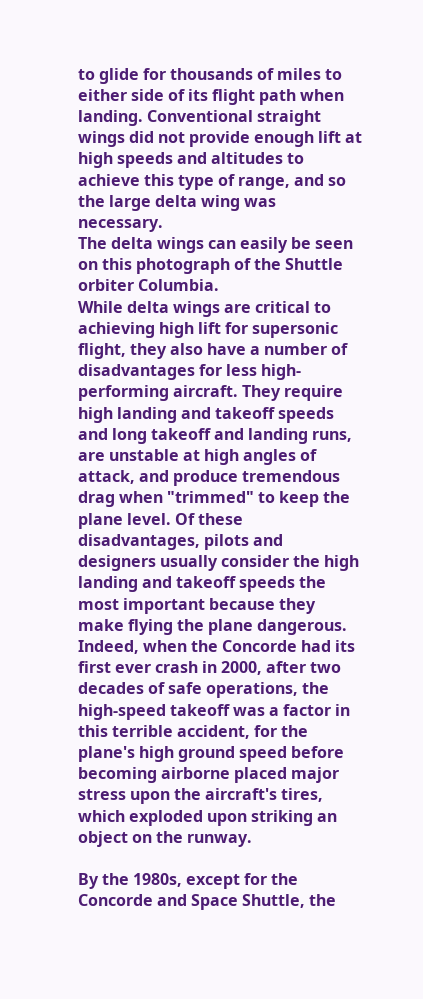to glide for thousands of miles to either side of its flight path when landing. Conventional straight wings did not provide enough lift at high speeds and altitudes to achieve this type of range, and so the large delta wing was necessary.
The delta wings can easily be seen on this photograph of the Shuttle orbiter Columbia.
While delta wings are critical to achieving high lift for supersonic flight, they also have a number of disadvantages for less high-performing aircraft. They require high landing and takeoff speeds and long takeoff and landing runs, are unstable at high angles of attack, and produce tremendous drag when "trimmed" to keep the plane level. Of these disadvantages, pilots and designers usually consider the high landing and takeoff speeds the most important because they make flying the plane dangerous. Indeed, when the Concorde had its first ever crash in 2000, after two decades of safe operations, the high-speed takeoff was a factor in this terrible accident, for the plane's high ground speed before becoming airborne placed major stress upon the aircraft's tires, which exploded upon striking an object on the runway.

By the 1980s, except for the Concorde and Space Shuttle, the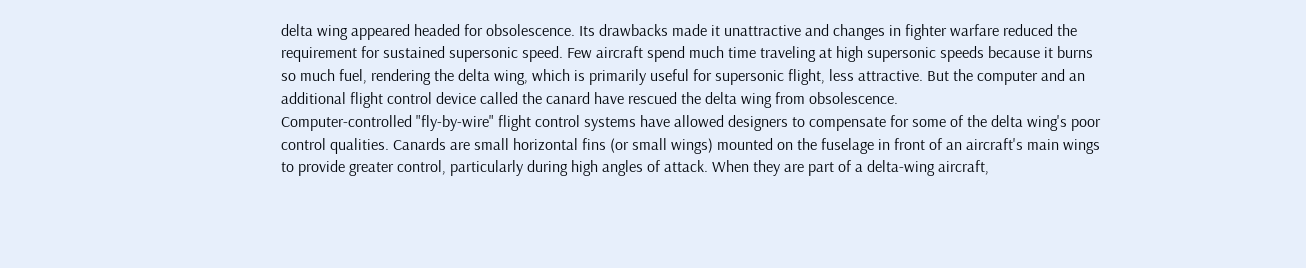delta wing appeared headed for obsolescence. Its drawbacks made it unattractive and changes in fighter warfare reduced the requirement for sustained supersonic speed. Few aircraft spend much time traveling at high supersonic speeds because it burns so much fuel, rendering the delta wing, which is primarily useful for supersonic flight, less attractive. But the computer and an additional flight control device called the canard have rescued the delta wing from obsolescence.
Computer-controlled "fly-by-wire" flight control systems have allowed designers to compensate for some of the delta wing's poor control qualities. Canards are small horizontal fins (or small wings) mounted on the fuselage in front of an aircraft's main wings to provide greater control, particularly during high angles of attack. When they are part of a delta-wing aircraft,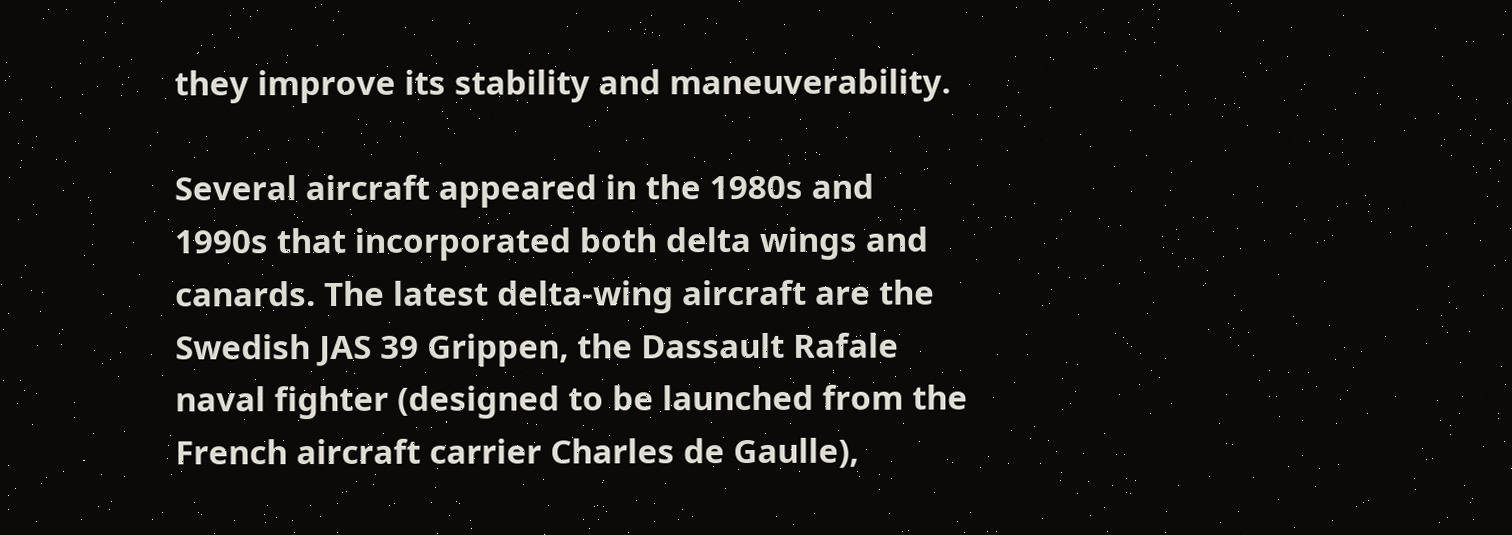they improve its stability and maneuverability.

Several aircraft appeared in the 1980s and 1990s that incorporated both delta wings and canards. The latest delta-wing aircraft are the Swedish JAS 39 Grippen, the Dassault Rafale naval fighter (designed to be launched from the French aircraft carrier Charles de Gaulle),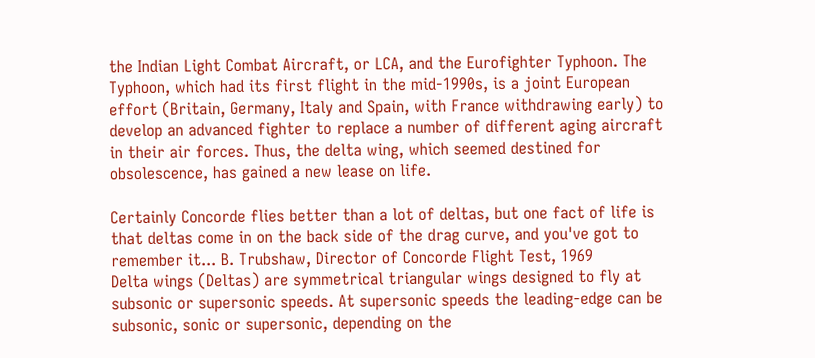the Indian Light Combat Aircraft, or LCA, and the Eurofighter Typhoon. The Typhoon, which had its first flight in the mid-1990s, is a joint European effort (Britain, Germany, Italy and Spain, with France withdrawing early) to develop an advanced fighter to replace a number of different aging aircraft in their air forces. Thus, the delta wing, which seemed destined for obsolescence, has gained a new lease on life.

Certainly Concorde flies better than a lot of deltas, but one fact of life is that deltas come in on the back side of the drag curve, and you've got to remember it... B. Trubshaw, Director of Concorde Flight Test, 1969
Delta wings (Deltas) are symmetrical triangular wings designed to fly at subsonic or supersonic speeds. At supersonic speeds the leading-edge can be subsonic, sonic or supersonic, depending on the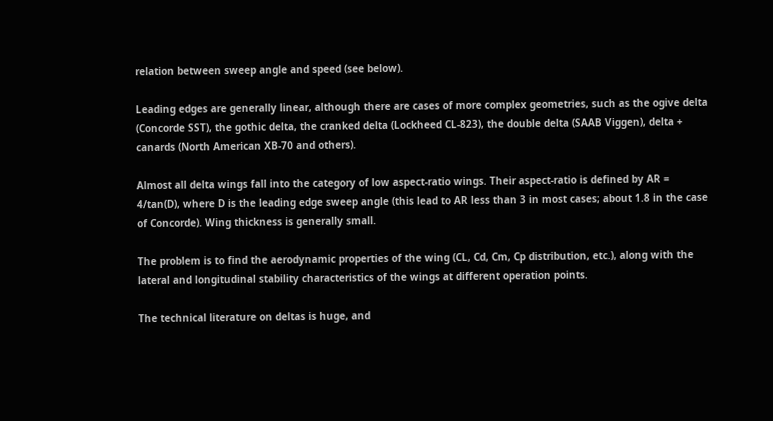relation between sweep angle and speed (see below).

Leading edges are generally linear, although there are cases of more complex geometries, such as the ogive delta (Concorde SST), the gothic delta, the cranked delta (Lockheed CL-823), the double delta (SAAB Viggen), delta + canards (North American XB-70 and others).

Almost all delta wings fall into the category of low aspect-ratio wings. Their aspect-ratio is defined by AR = 4/tan(D), where D is the leading edge sweep angle (this lead to AR less than 3 in most cases; about 1.8 in the case of Concorde). Wing thickness is generally small.

The problem is to find the aerodynamic properties of the wing (CL, Cd, Cm, Cp distribution, etc.), along with the lateral and longitudinal stability characteristics of the wings at different operation points.

The technical literature on deltas is huge, and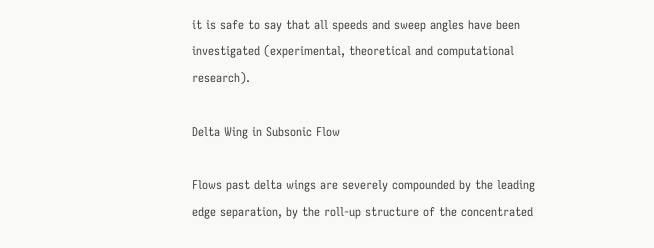it is safe to say that all speeds and sweep angles have been investigated (experimental, theoretical and computational research).

Delta Wing in Subsonic Flow

Flows past delta wings are severely compounded by the leading edge separation, by the roll-up structure of the concentrated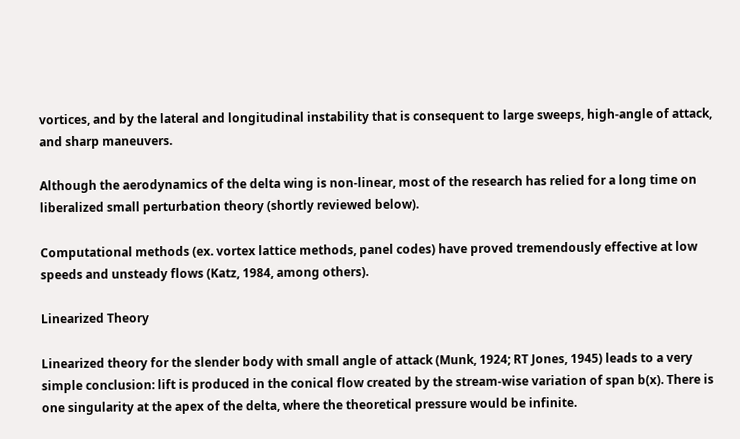vortices, and by the lateral and longitudinal instability that is consequent to large sweeps, high-angle of attack, and sharp maneuvers.

Although the aerodynamics of the delta wing is non-linear, most of the research has relied for a long time on liberalized small perturbation theory (shortly reviewed below).

Computational methods (ex. vortex lattice methods, panel codes) have proved tremendously effective at low speeds and unsteady flows (Katz, 1984, among others).

Linearized Theory

Linearized theory for the slender body with small angle of attack (Munk, 1924; RT Jones, 1945) leads to a very simple conclusion: lift is produced in the conical flow created by the stream-wise variation of span b(x). There is one singularity at the apex of the delta, where the theoretical pressure would be infinite.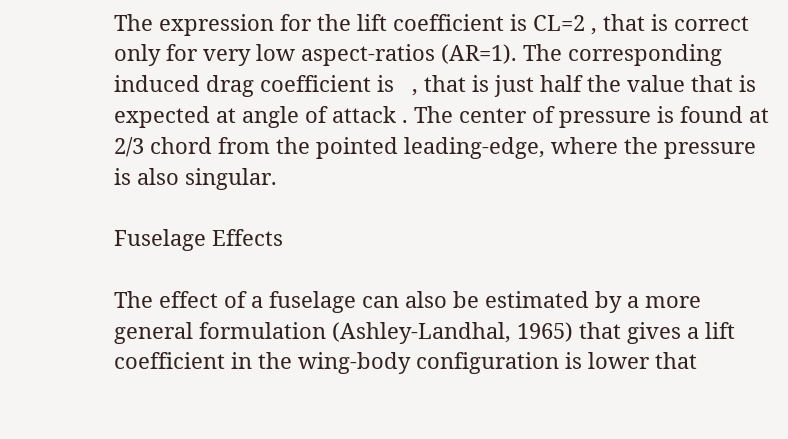The expression for the lift coefficient is CL=2 , that is correct only for very low aspect-ratios (AR=1). The corresponding induced drag coefficient is   , that is just half the value that is expected at angle of attack . The center of pressure is found at 2/3 chord from the pointed leading-edge, where the pressure is also singular.

Fuselage Effects

The effect of a fuselage can also be estimated by a more general formulation (Ashley-Landhal, 1965) that gives a lift coefficient in the wing-body configuration is lower that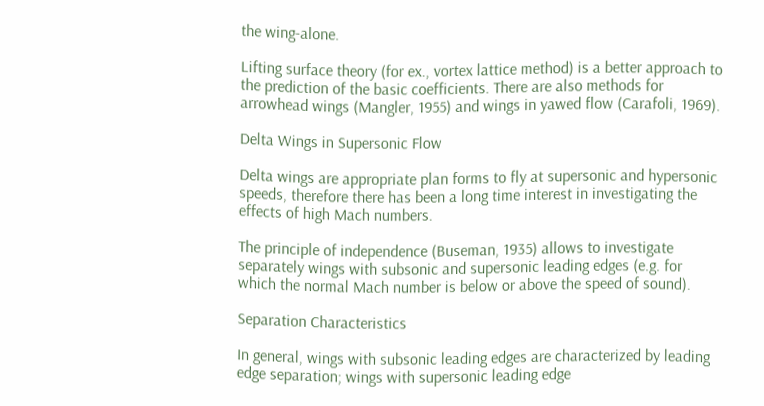the wing-alone.

Lifting surface theory (for ex., vortex lattice method) is a better approach to the prediction of the basic coefficients. There are also methods for arrowhead wings (Mangler, 1955) and wings in yawed flow (Carafoli, 1969).

Delta Wings in Supersonic Flow

Delta wings are appropriate plan forms to fly at supersonic and hypersonic speeds, therefore there has been a long time interest in investigating the effects of high Mach numbers.

The principle of independence (Buseman, 1935) allows to investigate separately wings with subsonic and supersonic leading edges (e.g. for which the normal Mach number is below or above the speed of sound).

Separation Characteristics

In general, wings with subsonic leading edges are characterized by leading edge separation; wings with supersonic leading edge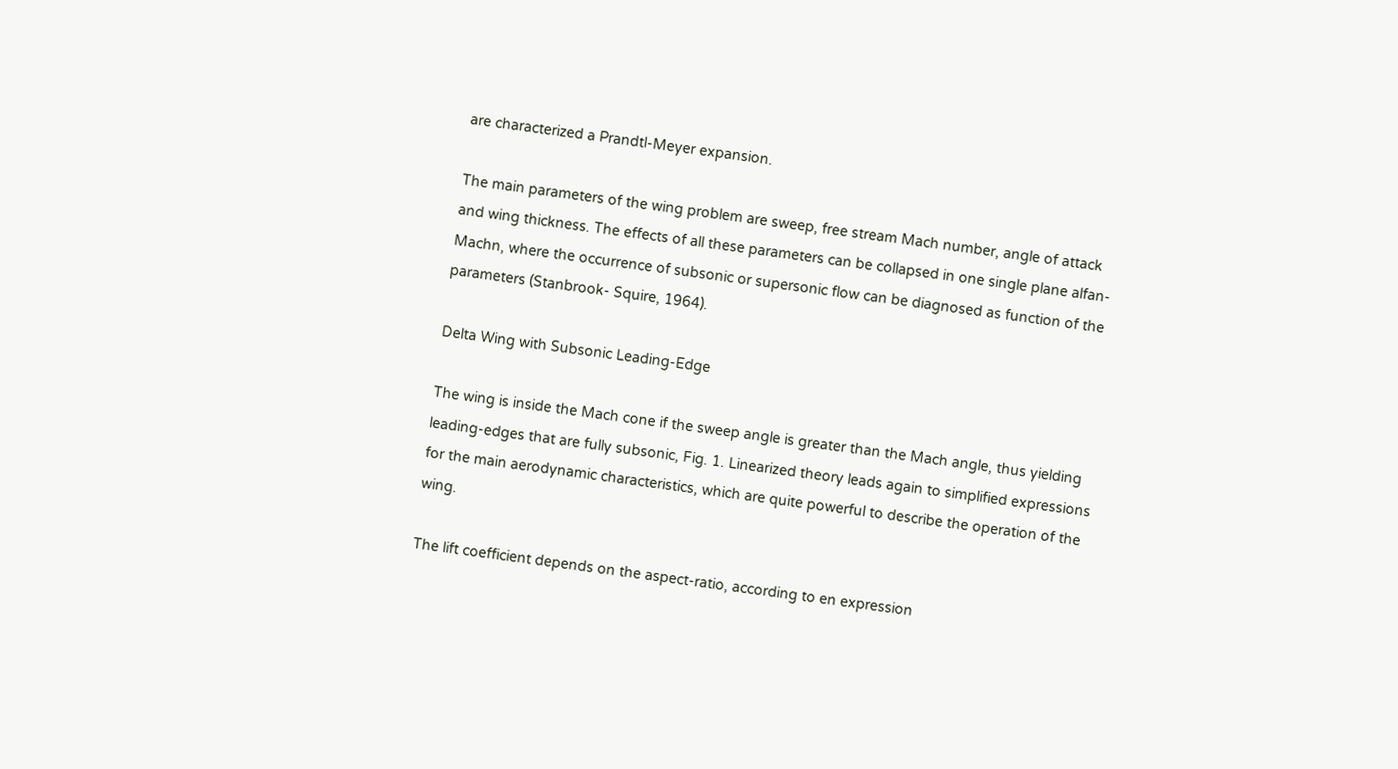are characterized a Prandtl-Meyer expansion.

The main parameters of the wing problem are sweep, free stream Mach number, angle of attack and wing thickness. The effects of all these parameters can be collapsed in one single plane alfan-Machn, where the occurrence of subsonic or supersonic flow can be diagnosed as function of the parameters (Stanbrook- Squire, 1964).

Delta Wing with Subsonic Leading-Edge

The wing is inside the Mach cone if the sweep angle is greater than the Mach angle, thus yielding leading-edges that are fully subsonic, Fig. 1. Linearized theory leads again to simplified expressions for the main aerodynamic characteristics, which are quite powerful to describe the operation of the wing.

The lift coefficient depends on the aspect-ratio, according to en expression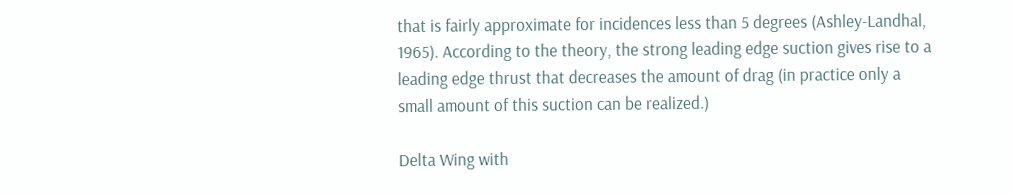that is fairly approximate for incidences less than 5 degrees (Ashley-Landhal, 1965). According to the theory, the strong leading edge suction gives rise to a leading edge thrust that decreases the amount of drag (in practice only a small amount of this suction can be realized.)

Delta Wing with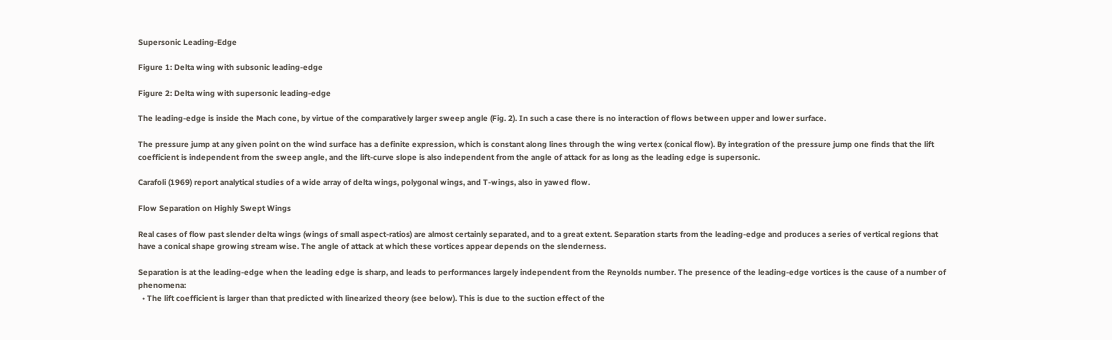Supersonic Leading-Edge

Figure 1: Delta wing with subsonic leading-edge

Figure 2: Delta wing with supersonic leading-edge

The leading-edge is inside the Mach cone, by virtue of the comparatively larger sweep angle (Fig. 2). In such a case there is no interaction of flows between upper and lower surface.

The pressure jump at any given point on the wind surface has a definite expression, which is constant along lines through the wing vertex (conical flow). By integration of the pressure jump one finds that the lift coefficient is independent from the sweep angle, and the lift-curve slope is also independent from the angle of attack for as long as the leading edge is supersonic.

Carafoli (1969) report analytical studies of a wide array of delta wings, polygonal wings, and T-wings, also in yawed flow.

Flow Separation on Highly Swept Wings

Real cases of flow past slender delta wings (wings of small aspect-ratios) are almost certainly separated, and to a great extent. Separation starts from the leading-edge and produces a series of vertical regions that have a conical shape growing stream wise. The angle of attack at which these vortices appear depends on the slenderness.

Separation is at the leading-edge when the leading edge is sharp, and leads to performances largely independent from the Reynolds number. The presence of the leading-edge vortices is the cause of a number of phenomena:
  • The lift coefficient is larger than that predicted with linearized theory (see below). This is due to the suction effect of the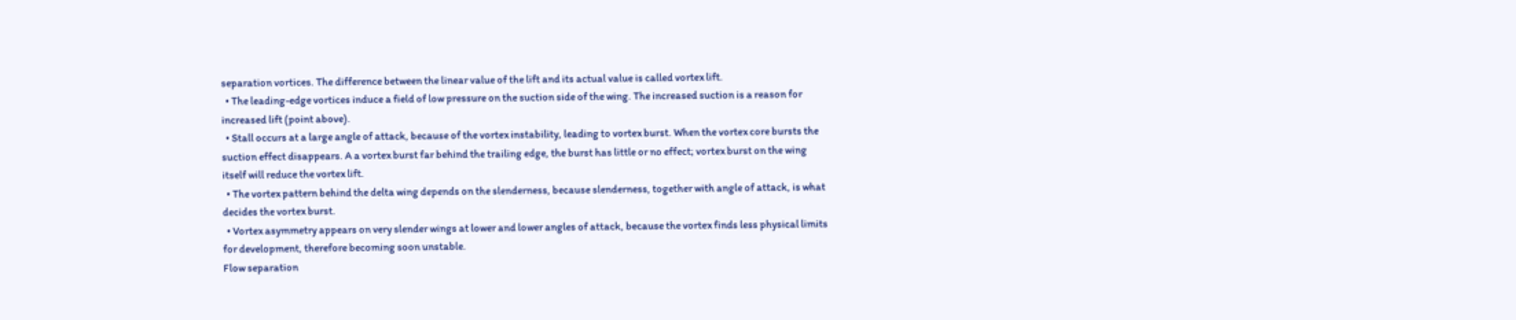separation vortices. The difference between the linear value of the lift and its actual value is called vortex lift.
  • The leading-edge vortices induce a field of low pressure on the suction side of the wing. The increased suction is a reason for increased lift (point above).
  • Stall occurs at a large angle of attack, because of the vortex instability, leading to vortex burst. When the vortex core bursts the suction effect disappears. A a vortex burst far behind the trailing edge, the burst has little or no effect; vortex burst on the wing itself will reduce the vortex lift.
  • The vortex pattern behind the delta wing depends on the slenderness, because slenderness, together with angle of attack, is what decides the vortex burst.
  • Vortex asymmetry appears on very slender wings at lower and lower angles of attack, because the vortex finds less physical limits for development, therefore becoming soon unstable.
Flow separation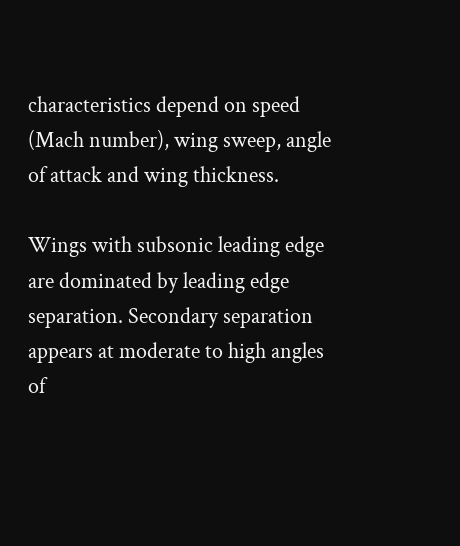characteristics depend on speed (Mach number), wing sweep, angle of attack and wing thickness.

Wings with subsonic leading edge are dominated by leading edge separation. Secondary separation appears at moderate to high angles of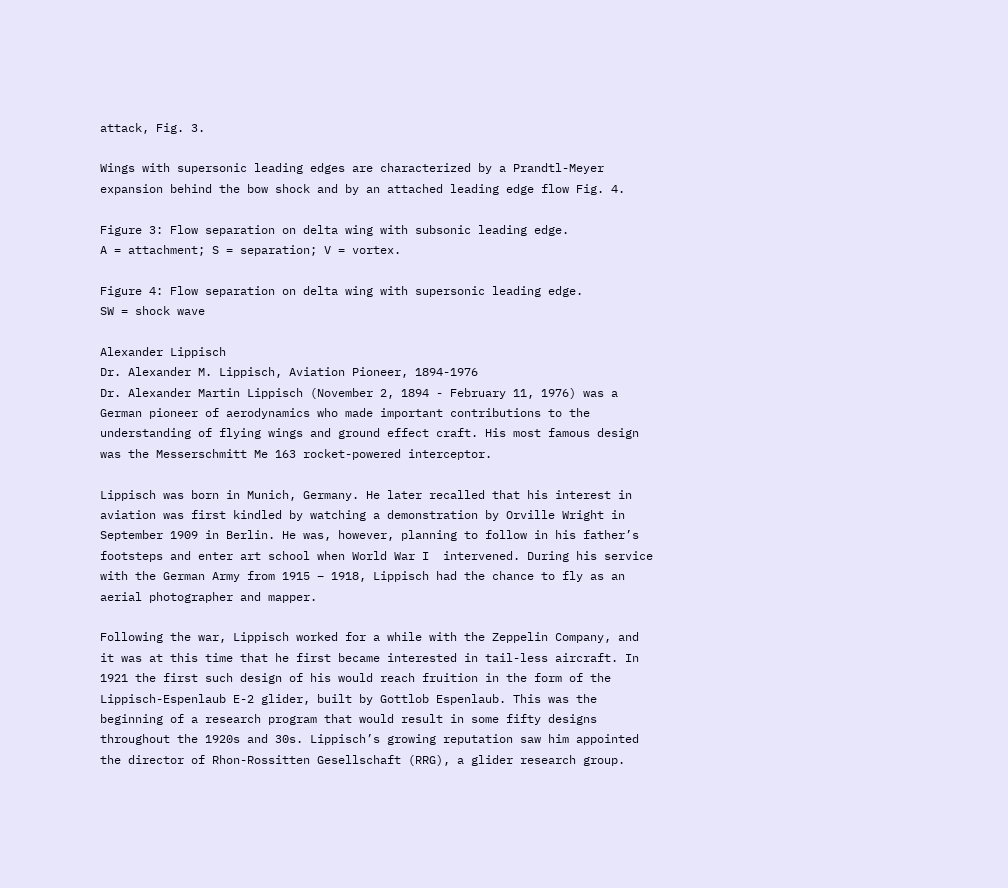attack, Fig. 3.

Wings with supersonic leading edges are characterized by a Prandtl-Meyer expansion behind the bow shock and by an attached leading edge flow Fig. 4.

Figure 3: Flow separation on delta wing with subsonic leading edge.
A = attachment; S = separation; V = vortex.

Figure 4: Flow separation on delta wing with supersonic leading edge.
SW = shock wave

Alexander Lippisch
Dr. Alexander M. Lippisch, Aviation Pioneer, 1894-1976
Dr. Alexander Martin Lippisch (November 2, 1894 - February 11, 1976) was a German pioneer of aerodynamics who made important contributions to the understanding of flying wings and ground effect craft. His most famous design was the Messerschmitt Me 163 rocket-powered interceptor.

Lippisch was born in Munich, Germany. He later recalled that his interest in aviation was first kindled by watching a demonstration by Orville Wright in September 1909 in Berlin. He was, however, planning to follow in his father’s footsteps and enter art school when World War I  intervened. During his service with the German Army from 1915 – 1918, Lippisch had the chance to fly as an aerial photographer and mapper.

Following the war, Lippisch worked for a while with the Zeppelin Company, and it was at this time that he first became interested in tail-less aircraft. In 1921 the first such design of his would reach fruition in the form of the Lippisch-Espenlaub E-2 glider, built by Gottlob Espenlaub. This was the beginning of a research program that would result in some fifty designs throughout the 1920s and 30s. Lippisch’s growing reputation saw him appointed the director of Rhon-Rossitten Gesellschaft (RRG), a glider research group.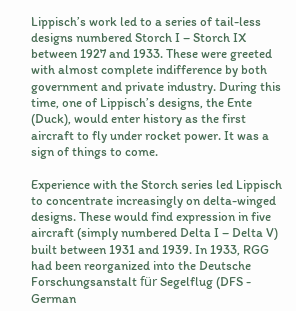Lippisch’s work led to a series of tail-less designs numbered Storch I – Storch IX between 1927 and 1933. These were greeted with almost complete indifference by both government and private industry. During this time, one of Lippisch’s designs, the Ente (Duck), would enter history as the first aircraft to fly under rocket power. It was a sign of things to come.

Experience with the Storch series led Lippisch to concentrate increasingly on delta-winged designs. These would find expression in five aircraft (simply numbered Delta I – Delta V) built between 1931 and 1939. In 1933, RGG had been reorganized into the Deutsche Forschungsanstalt für Segelflug (DFS - German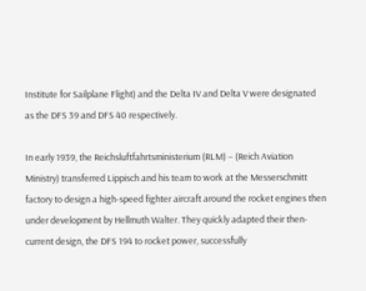Institute for Sailplane Flight) and the Delta IV and Delta V were designated as the DFS 39 and DFS 40 respectively.

In early 1939, the Reichsluftfahrtsministerium (RLM) – (Reich Aviation Ministry) transferred Lippisch and his team to work at the Messerschmitt factory to design a high-speed fighter aircraft around the rocket engines then under development by Hellmuth Walter. They quickly adapted their then-current design, the DFS 194 to rocket power, successfully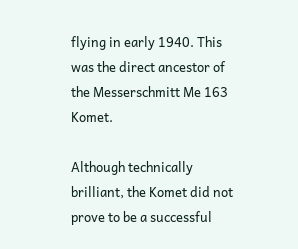flying in early 1940. This was the direct ancestor of the Messerschmitt Me 163 Komet.

Although technically brilliant, the Komet did not prove to be a successful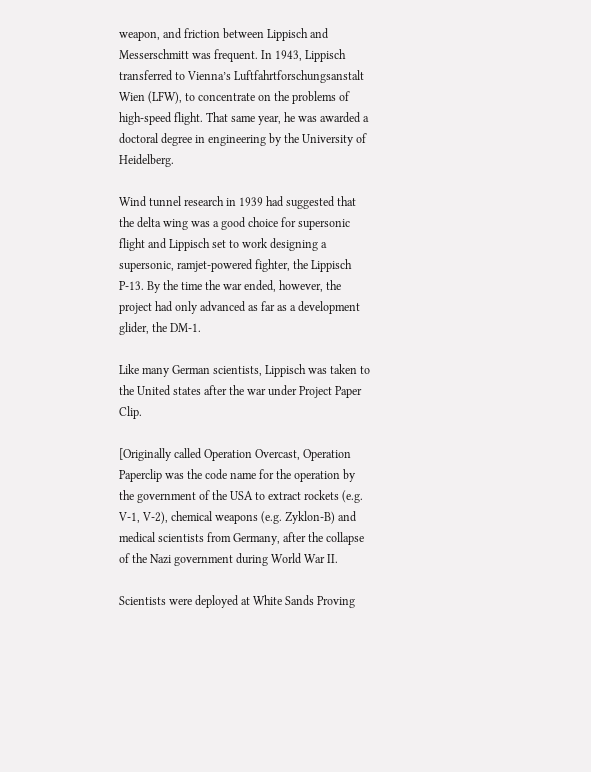weapon, and friction between Lippisch and Messerschmitt was frequent. In 1943, Lippisch transferred to Vienna’s Luftfahrtforschungsanstalt Wien (LFW), to concentrate on the problems of high-speed flight. That same year, he was awarded a doctoral degree in engineering by the University of Heidelberg.

Wind tunnel research in 1939 had suggested that the delta wing was a good choice for supersonic flight and Lippisch set to work designing a supersonic, ramjet-powered fighter, the Lippisch P-13. By the time the war ended, however, the project had only advanced as far as a development glider, the DM-1.

Like many German scientists, Lippisch was taken to the United states after the war under Project Paper Clip.

[Originally called Operation Overcast, Operation Paperclip was the code name for the operation by the government of the USA to extract rockets (e.g. V-1, V-2), chemical weapons (e.g. Zyklon-B) and medical scientists from Germany, after the collapse of the Nazi government during World War II.

Scientists were deployed at White Sands Proving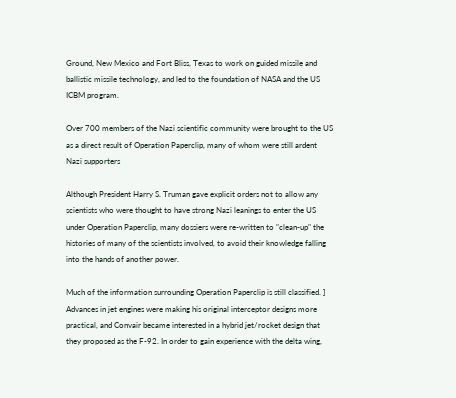Ground, New Mexico and Fort Bliss, Texas to work on guided missile and ballistic missile technology, and led to the foundation of NASA and the US ICBM program.

Over 700 members of the Nazi scientific community were brought to the US as a direct result of Operation Paperclip, many of whom were still ardent Nazi supporters

Although President Harry S. Truman gave explicit orders not to allow any scientists who were thought to have strong Nazi leanings to enter the US under Operation Paperclip, many dossiers were re-written to "clean-up" the histories of many of the scientists involved, to avoid their knowledge falling into the hands of another power.

Much of the information surrounding Operation Paperclip is still classified. ] Advances in jet engines were making his original interceptor designs more practical, and Convair became interested in a hybrid jet/rocket design that they proposed as the F-92. In order to gain experience with the delta wing,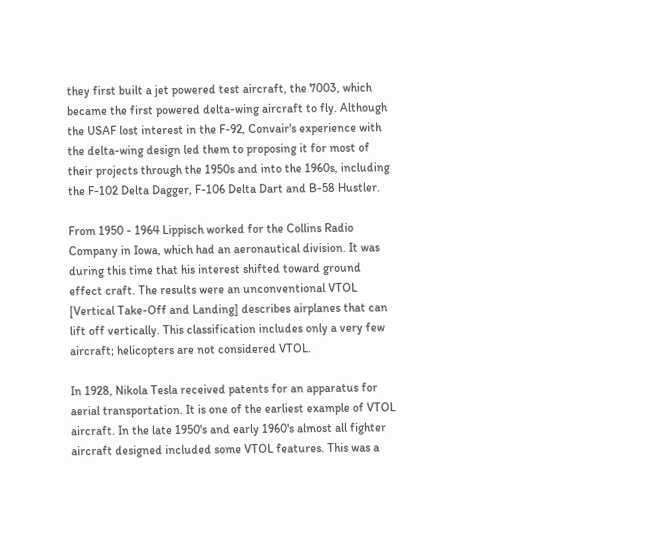they first built a jet powered test aircraft, the 7003, which became the first powered delta-wing aircraft to fly. Although the USAF lost interest in the F-92, Convair's experience with the delta-wing design led them to proposing it for most of their projects through the 1950s and into the 1960s, including the F-102 Delta Dagger, F-106 Delta Dart and B-58 Hustler.

From 1950 - 1964 Lippisch worked for the Collins Radio Company in Iowa, which had an aeronautical division. It was during this time that his interest shifted toward ground effect craft. The results were an unconventional VTOL [Vertical Take-Off and Landing] describes airplanes that can lift off vertically. This classification includes only a very few aircraft; helicopters are not considered VTOL.

In 1928, Nikola Tesla received patents for an apparatus for aerial transportation. It is one of the earliest example of VTOL aircraft. In the late 1950's and early 1960's almost all fighter aircraft designed included some VTOL features. This was a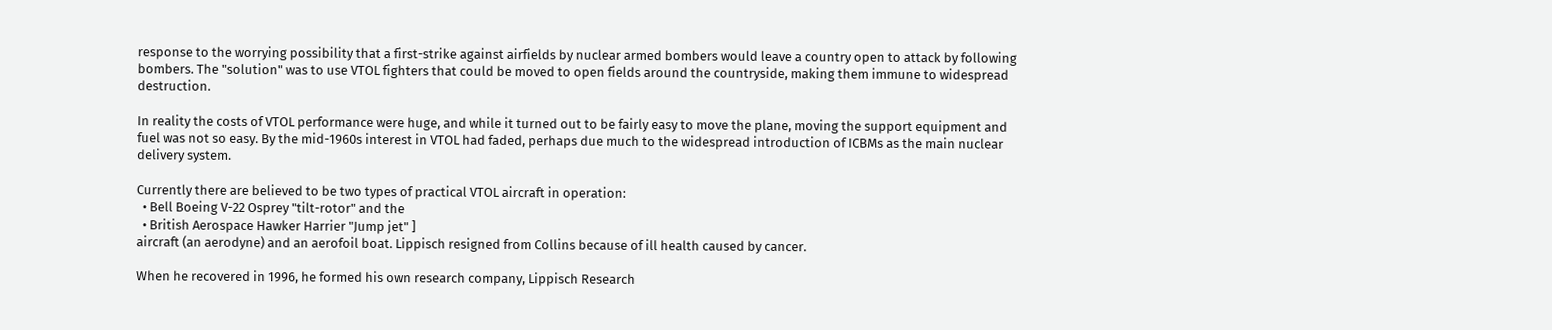response to the worrying possibility that a first-strike against airfields by nuclear armed bombers would leave a country open to attack by following bombers. The "solution" was to use VTOL fighters that could be moved to open fields around the countryside, making them immune to widespread destruction.

In reality the costs of VTOL performance were huge, and while it turned out to be fairly easy to move the plane, moving the support equipment and fuel was not so easy. By the mid-1960s interest in VTOL had faded, perhaps due much to the widespread introduction of ICBMs as the main nuclear delivery system.

Currently there are believed to be two types of practical VTOL aircraft in operation:
  • Bell Boeing V-22 Osprey "tilt-rotor" and the
  • British Aerospace Hawker Harrier "Jump jet" ]
aircraft (an aerodyne) and an aerofoil boat. Lippisch resigned from Collins because of ill health caused by cancer.

When he recovered in 1996, he formed his own research company, Lippisch Research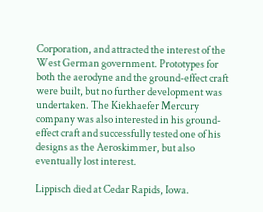Corporation, and attracted the interest of the West German government. Prototypes for both the aerodyne and the ground-effect craft were built, but no further development was undertaken. The Kiekhaefer Mercury company was also interested in his ground-effect craft and successfully tested one of his designs as the Aeroskimmer, but also eventually lost interest.

Lippisch died at Cedar Rapids, Iowa.